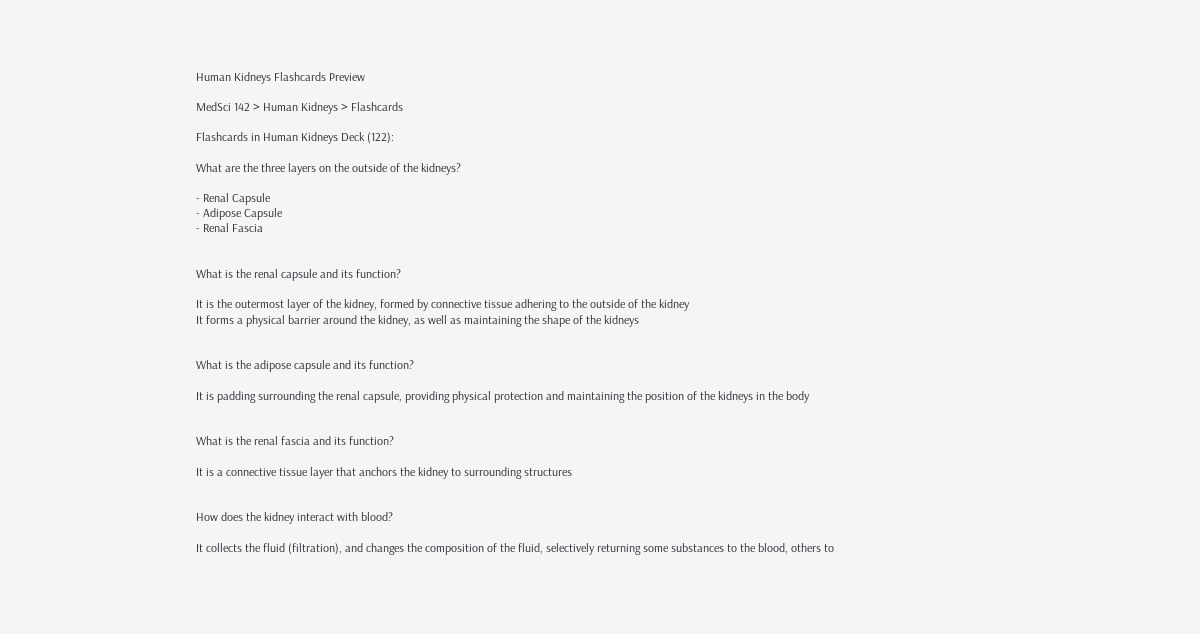Human Kidneys Flashcards Preview

MedSci 142 > Human Kidneys > Flashcards

Flashcards in Human Kidneys Deck (122):

What are the three layers on the outside of the kidneys?

- Renal Capsule
- Adipose Capsule
- Renal Fascia


What is the renal capsule and its function?

It is the outermost layer of the kidney, formed by connective tissue adhering to the outside of the kidney
It forms a physical barrier around the kidney, as well as maintaining the shape of the kidneys


What is the adipose capsule and its function?

It is padding surrounding the renal capsule, providing physical protection and maintaining the position of the kidneys in the body


What is the renal fascia and its function?

It is a connective tissue layer that anchors the kidney to surrounding structures


How does the kidney interact with blood?

It collects the fluid (filtration), and changes the composition of the fluid, selectively returning some substances to the blood, others to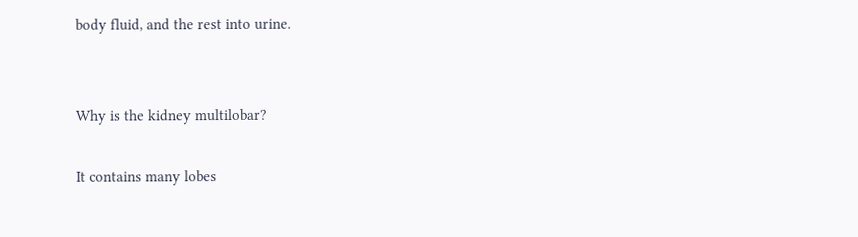body fluid, and the rest into urine.


Why is the kidney multilobar?

It contains many lobes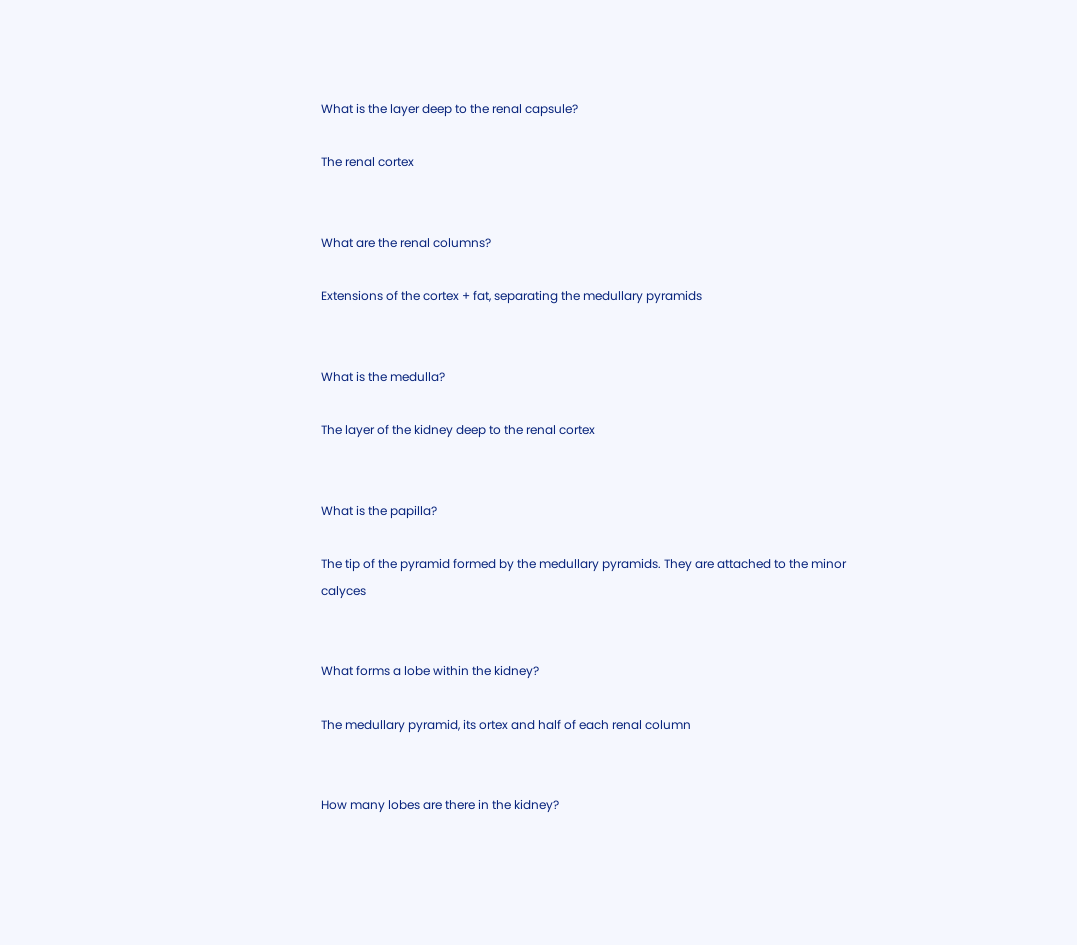What is the layer deep to the renal capsule?

The renal cortex


What are the renal columns?

Extensions of the cortex + fat, separating the medullary pyramids


What is the medulla?

The layer of the kidney deep to the renal cortex


What is the papilla?

The tip of the pyramid formed by the medullary pyramids. They are attached to the minor calyces


What forms a lobe within the kidney?

The medullary pyramid, its ortex and half of each renal column


How many lobes are there in the kidney?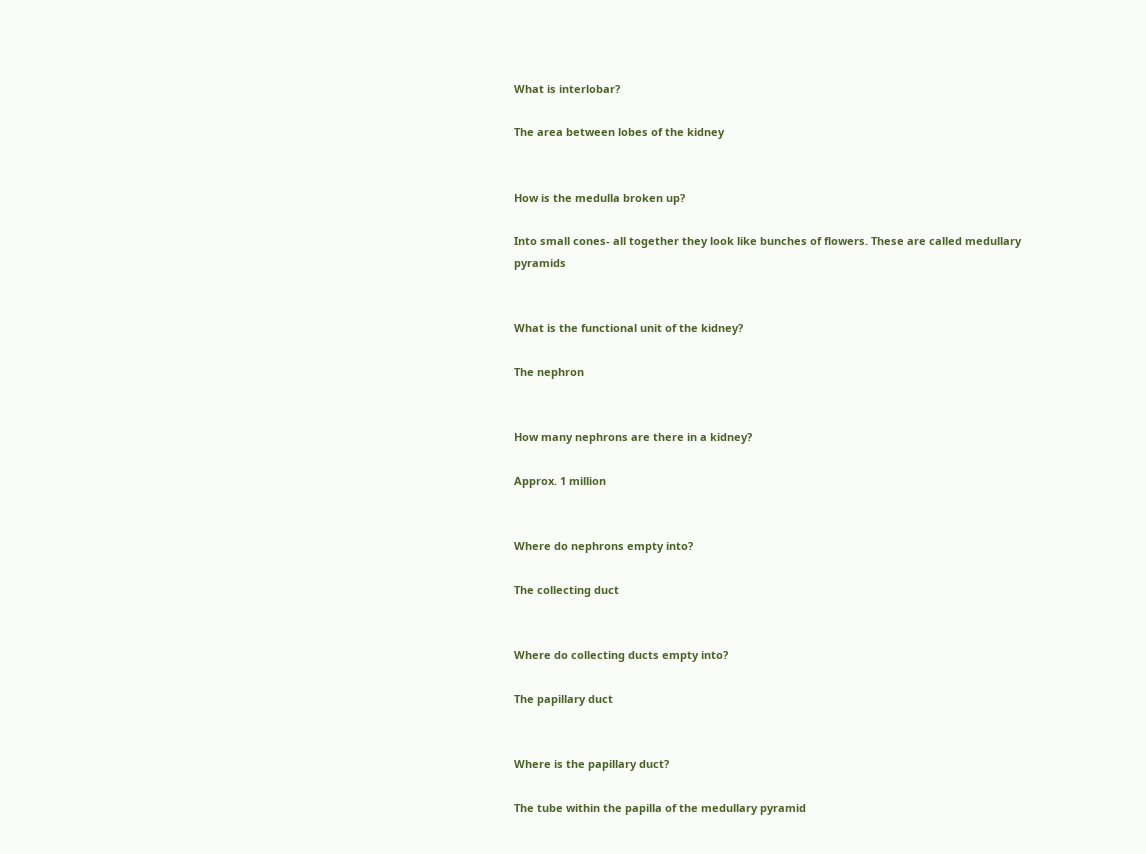What is interlobar?

The area between lobes of the kidney


How is the medulla broken up?

Into small cones- all together they look like bunches of flowers. These are called medullary pyramids


What is the functional unit of the kidney?

The nephron


How many nephrons are there in a kidney?

Approx. 1 million


Where do nephrons empty into?

The collecting duct


Where do collecting ducts empty into?

The papillary duct


Where is the papillary duct?

The tube within the papilla of the medullary pyramid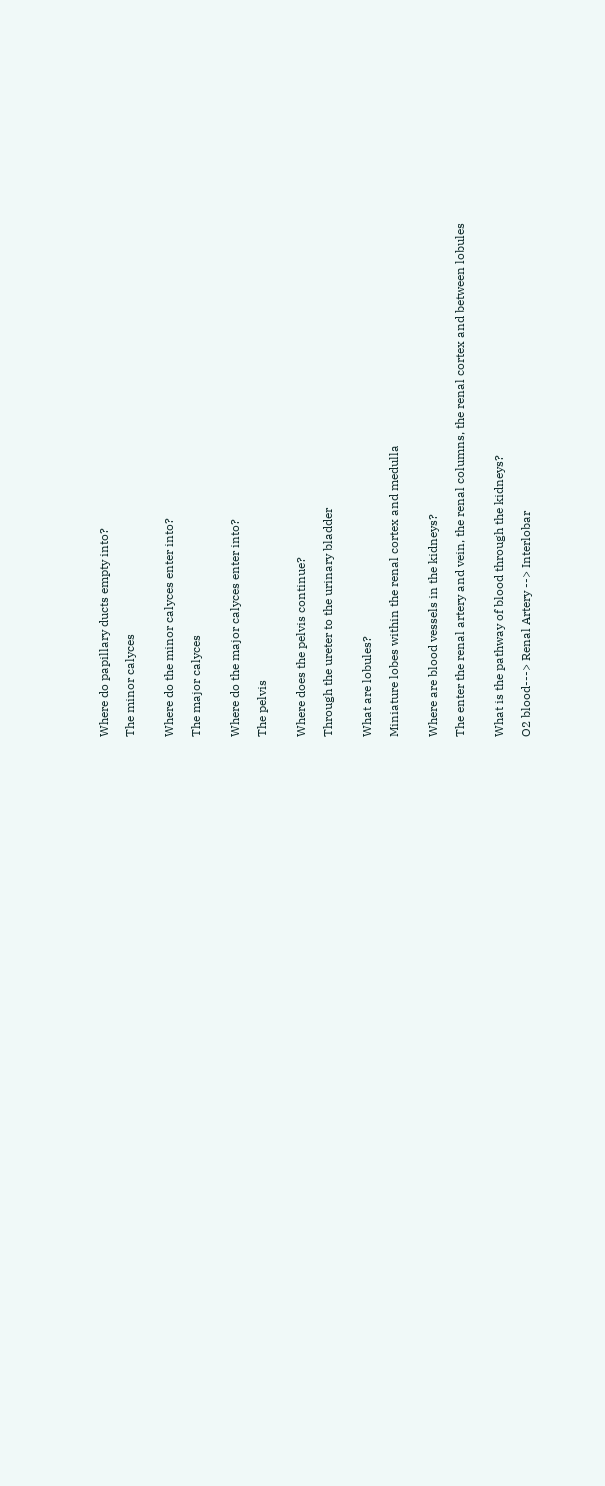Where do papillary ducts empty into?

The minor calyces


Where do the minor calyces enter into?

The major calyces


Where do the major calyces enter into?

The pelvis


Where does the pelvis continue?

Through the ureter to the urinary bladder


What are lobules?

Miniature lobes within the renal cortex and medulla


Where are blood vessels in the kidneys?

The enter the renal artery and vein, the renal columns, the renal cortex and between lobules


What is the pathway of blood through the kidneys?

O2 blood---> Renal Artery --> Interlobar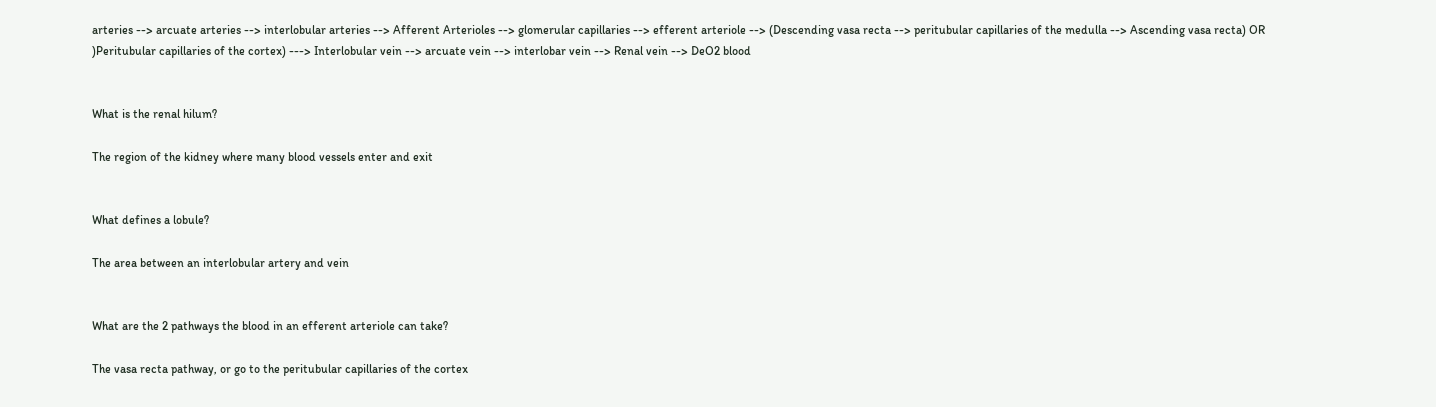arteries --> arcuate arteries --> interlobular arteries --> Afferent Arterioles --> glomerular capillaries --> efferent arteriole --> (Descending vasa recta --> peritubular capillaries of the medulla --> Ascending vasa recta) OR )Peritubular capillaries of the cortex) ---> Interlobular vein --> arcuate vein --> interlobar vein --> Renal vein --> DeO2 blood


What is the renal hilum?

The region of the kidney where many blood vessels enter and exit


What defines a lobule?

The area between an interlobular artery and vein


What are the 2 pathways the blood in an efferent arteriole can take?

The vasa recta pathway, or go to the peritubular capillaries of the cortex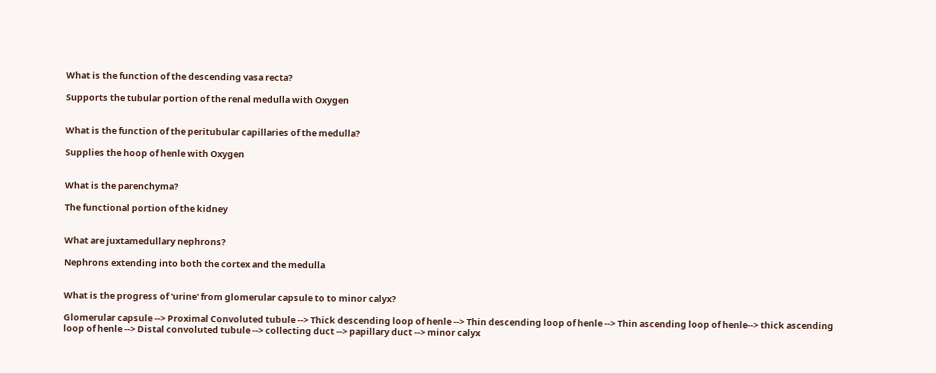What is the function of the descending vasa recta?

Supports the tubular portion of the renal medulla with Oxygen


What is the function of the peritubular capillaries of the medulla?

Supplies the hoop of henle with Oxygen


What is the parenchyma?

The functional portion of the kidney


What are juxtamedullary nephrons?

Nephrons extending into both the cortex and the medulla


What is the progress of 'urine' from glomerular capsule to to minor calyx?

Glomerular capsule --> Proximal Convoluted tubule --> Thick descending loop of henle --> Thin descending loop of henle --> Thin ascending loop of henle--> thick ascending loop of henle --> Distal convoluted tubule --> collecting duct --> papillary duct --> minor calyx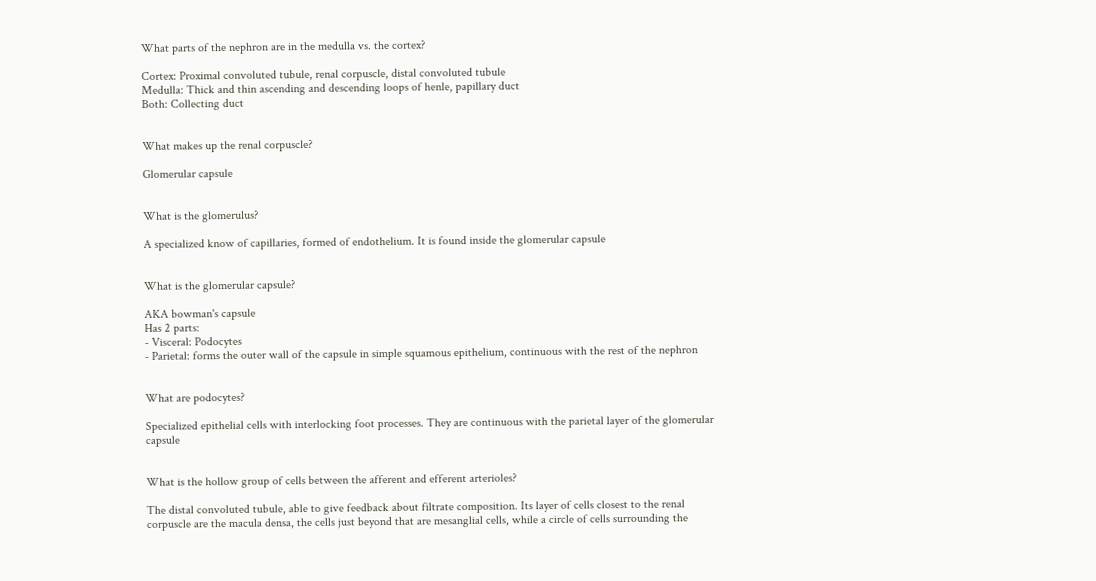What parts of the nephron are in the medulla vs. the cortex?

Cortex: Proximal convoluted tubule, renal corpuscle, distal convoluted tubule
Medulla: Thick and thin ascending and descending loops of henle, papillary duct
Both: Collecting duct


What makes up the renal corpuscle?

Glomerular capsule


What is the glomerulus?

A specialized know of capillaries, formed of endothelium. It is found inside the glomerular capsule


What is the glomerular capsule?

AKA bowman's capsule
Has 2 parts:
- Visceral: Podocytes
- Parietal: forms the outer wall of the capsule in simple squamous epithelium, continuous with the rest of the nephron


What are podocytes?

Specialized epithelial cells with interlocking foot processes. They are continuous with the parietal layer of the glomerular capsule


What is the hollow group of cells between the afferent and efferent arterioles?

The distal convoluted tubule, able to give feedback about filtrate composition. Its layer of cells closest to the renal corpuscle are the macula densa, the cells just beyond that are mesanglial cells, while a circle of cells surrounding the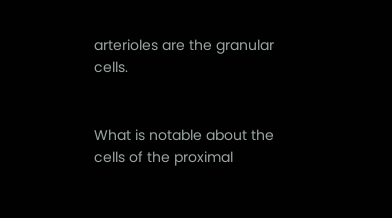arterioles are the granular cells.


What is notable about the cells of the proximal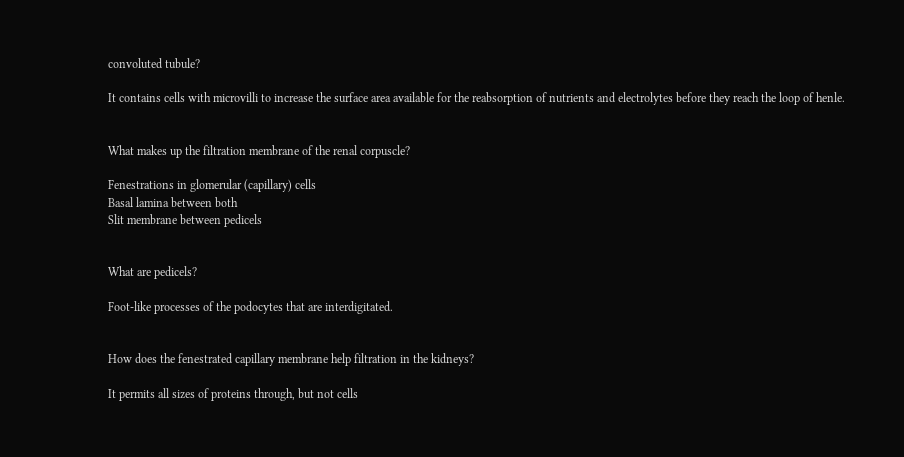convoluted tubule?

It contains cells with microvilli to increase the surface area available for the reabsorption of nutrients and electrolytes before they reach the loop of henle.


What makes up the filtration membrane of the renal corpuscle?

Fenestrations in glomerular (capillary) cells
Basal lamina between both
Slit membrane between pedicels


What are pedicels?

Foot-like processes of the podocytes that are interdigitated.


How does the fenestrated capillary membrane help filtration in the kidneys?

It permits all sizes of proteins through, but not cells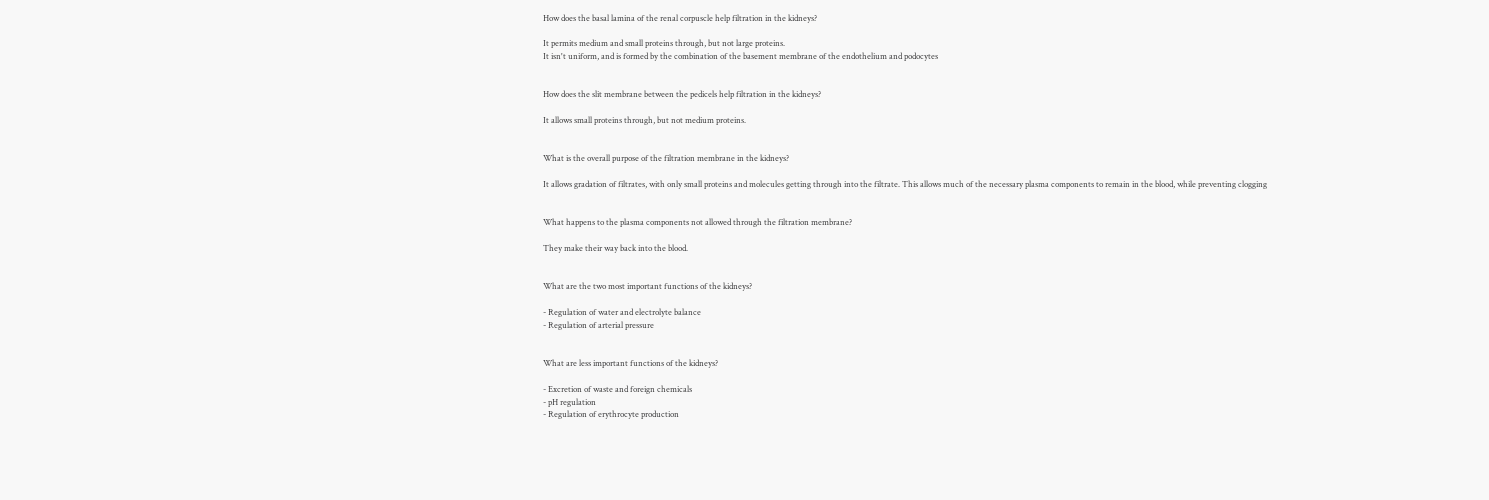How does the basal lamina of the renal corpuscle help filtration in the kidneys?

It permits medium and small proteins through, but not large proteins.
It isn't uniform, and is formed by the combination of the basement membrane of the endothelium and podocytes


How does the slit membrane between the pedicels help filtration in the kidneys?

It allows small proteins through, but not medium proteins.


What is the overall purpose of the filtration membrane in the kidneys?

It allows gradation of filtrates, with only small proteins and molecules getting through into the filtrate. This allows much of the necessary plasma components to remain in the blood, while preventing clogging


What happens to the plasma components not allowed through the filtration membrane?

They make their way back into the blood.


What are the two most important functions of the kidneys?

- Regulation of water and electrolyte balance
- Regulation of arterial pressure


What are less important functions of the kidneys?

- Excretion of waste and foreign chemicals
- pH regulation
- Regulation of erythrocyte production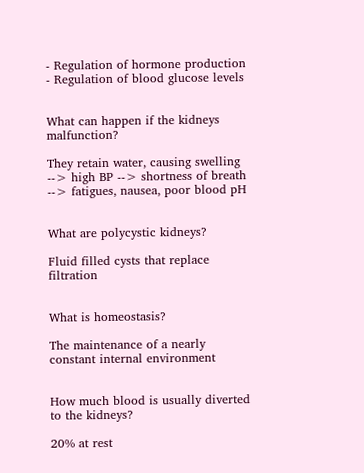- Regulation of hormone production
- Regulation of blood glucose levels


What can happen if the kidneys malfunction?

They retain water, causing swelling --> high BP --> shortness of breath --> fatigues, nausea, poor blood pH


What are polycystic kidneys?

Fluid filled cysts that replace filtration


What is homeostasis?

The maintenance of a nearly constant internal environment


How much blood is usually diverted to the kidneys?

20% at rest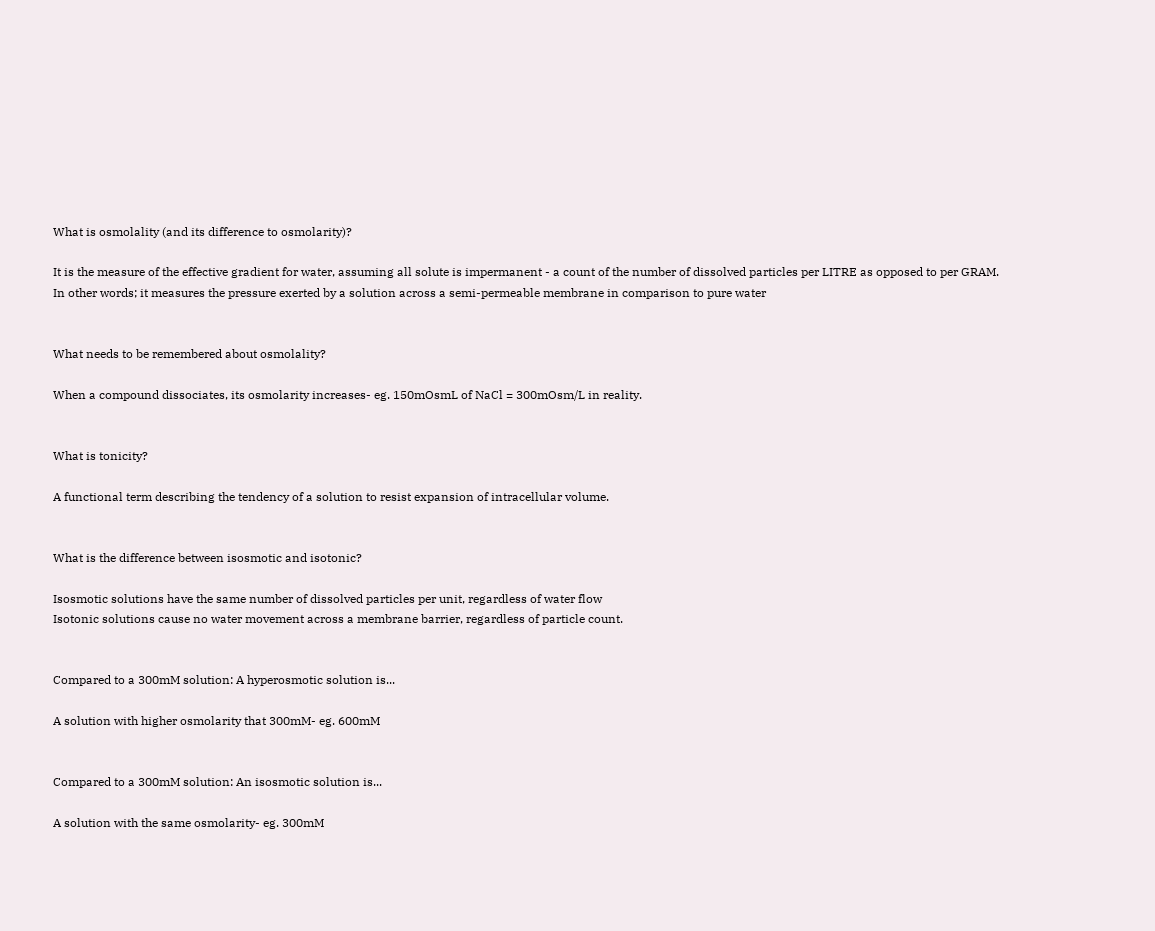What is osmolality (and its difference to osmolarity)?

It is the measure of the effective gradient for water, assuming all solute is impermanent - a count of the number of dissolved particles per LITRE as opposed to per GRAM.
In other words; it measures the pressure exerted by a solution across a semi-permeable membrane in comparison to pure water


What needs to be remembered about osmolality?

When a compound dissociates, its osmolarity increases- eg. 150mOsmL of NaCl = 300mOsm/L in reality.


What is tonicity?

A functional term describing the tendency of a solution to resist expansion of intracellular volume.


What is the difference between isosmotic and isotonic?

Isosmotic solutions have the same number of dissolved particles per unit, regardless of water flow
Isotonic solutions cause no water movement across a membrane barrier, regardless of particle count.


Compared to a 300mM solution: A hyperosmotic solution is...

A solution with higher osmolarity that 300mM- eg. 600mM


Compared to a 300mM solution: An isosmotic solution is...

A solution with the same osmolarity- eg. 300mM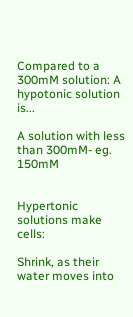Compared to a 300mM solution: A hypotonic solution is...

A solution with less than 300mM- eg. 150mM


Hypertonic solutions make cells:

Shrink, as their water moves into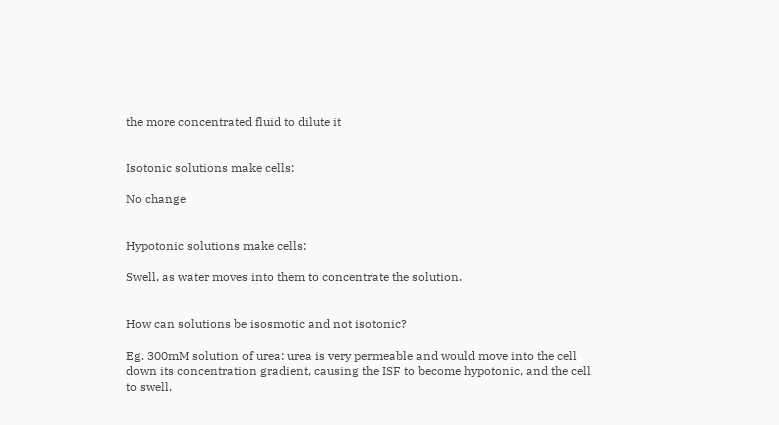the more concentrated fluid to dilute it


Isotonic solutions make cells:

No change


Hypotonic solutions make cells:

Swell, as water moves into them to concentrate the solution.


How can solutions be isosmotic and not isotonic?

Eg. 300mM solution of urea: urea is very permeable and would move into the cell down its concentration gradient, causing the ISF to become hypotonic, and the cell to swell.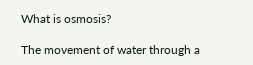What is osmosis?

The movement of water through a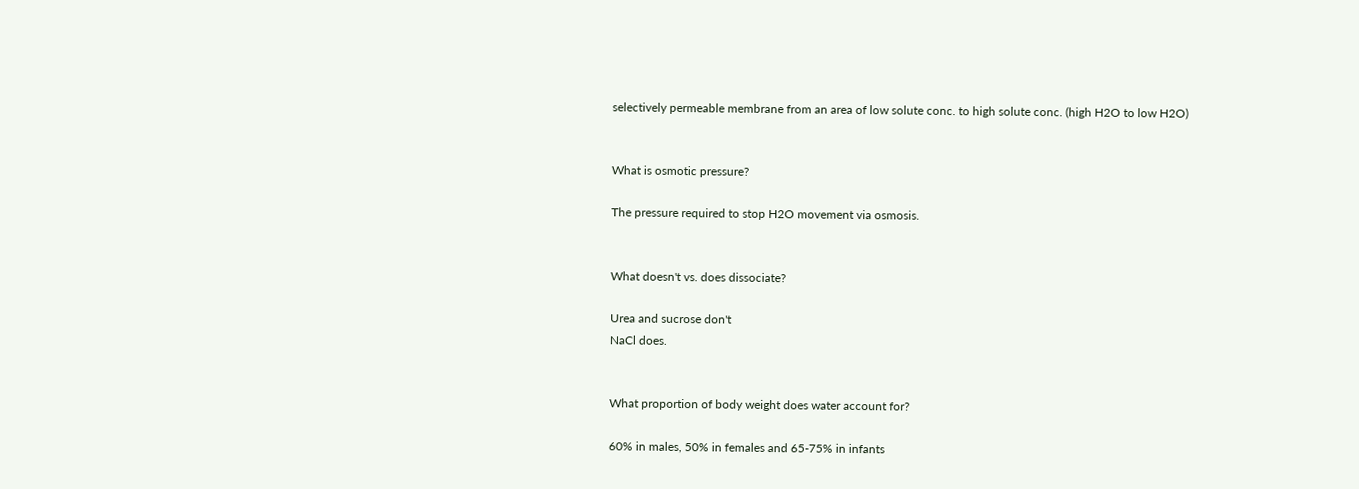selectively permeable membrane from an area of low solute conc. to high solute conc. (high H2O to low H2O)


What is osmotic pressure?

The pressure required to stop H2O movement via osmosis.


What doesn't vs. does dissociate?

Urea and sucrose don't
NaCl does.


What proportion of body weight does water account for?

60% in males, 50% in females and 65-75% in infants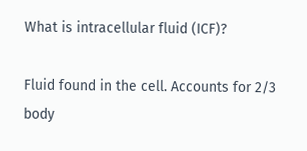What is intracellular fluid (ICF)?

Fluid found in the cell. Accounts for 2/3 body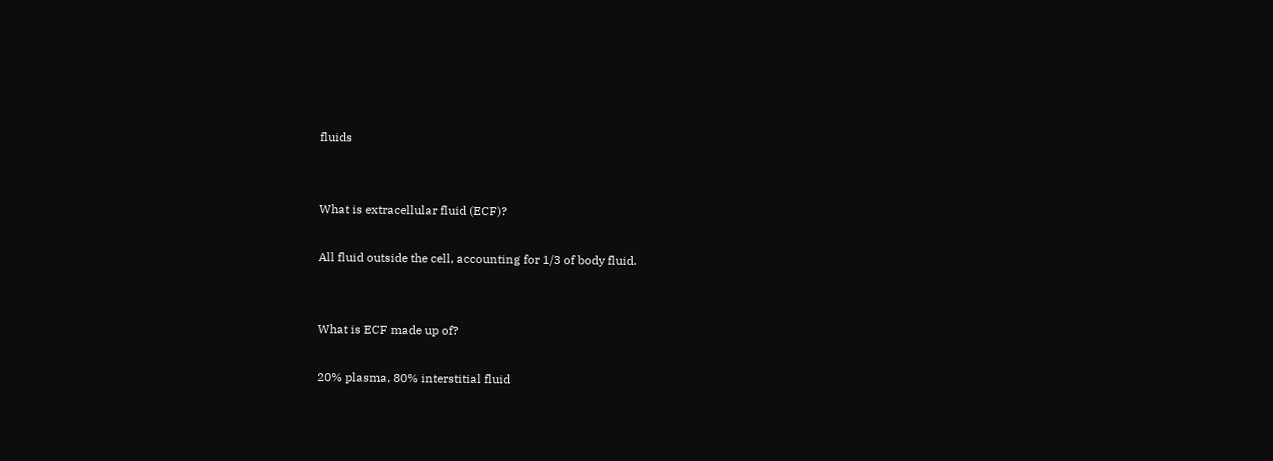fluids


What is extracellular fluid (ECF)?

All fluid outside the cell, accounting for 1/3 of body fluid.


What is ECF made up of?

20% plasma, 80% interstitial fluid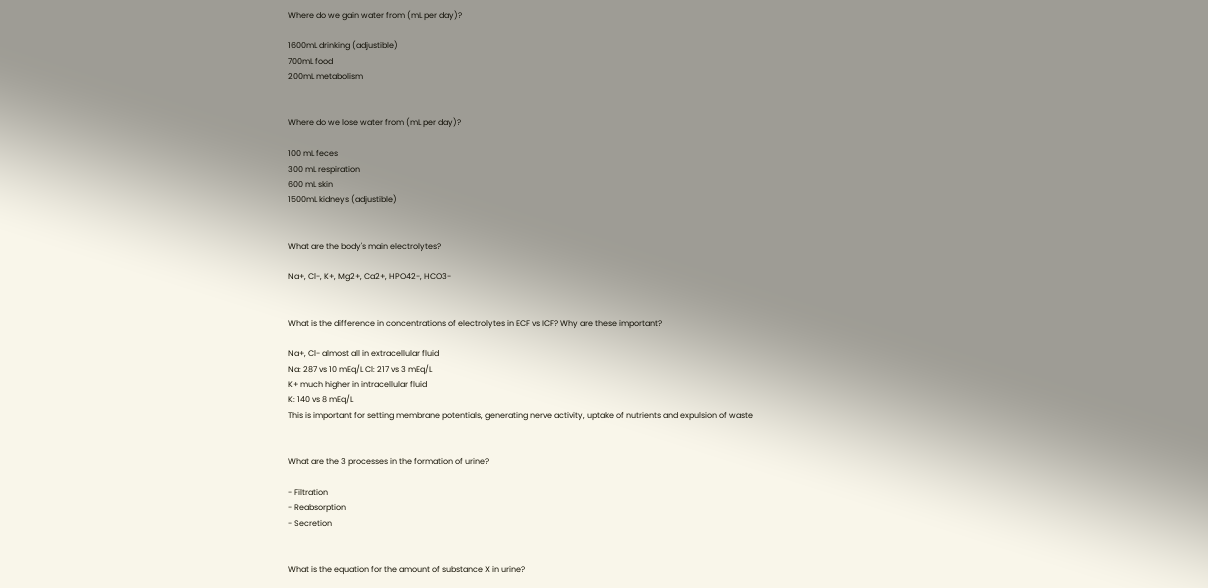Where do we gain water from (mL per day)?

1600mL drinking (adjustible)
700mL food
200mL metabolism


Where do we lose water from (mL per day)?

100 mL feces
300 mL respiration
600 mL skin
1500mL kidneys (adjustible)


What are the body's main electrolytes?

Na+, Cl-, K+, Mg2+, Ca2+, HPO42-, HCO3-


What is the difference in concentrations of electrolytes in ECF vs ICF? Why are these important?

Na+, Cl- almost all in extracellular fluid
Na: 287 vs 10 mEq/L Cl: 217 vs 3 mEq/L
K+ much higher in intracellular fluid
K: 140 vs 8 mEq/L
This is important for setting membrane potentials, generating nerve activity, uptake of nutrients and expulsion of waste


What are the 3 processes in the formation of urine?

- Filtration
- Reabsorption
- Secretion


What is the equation for the amount of substance X in urine?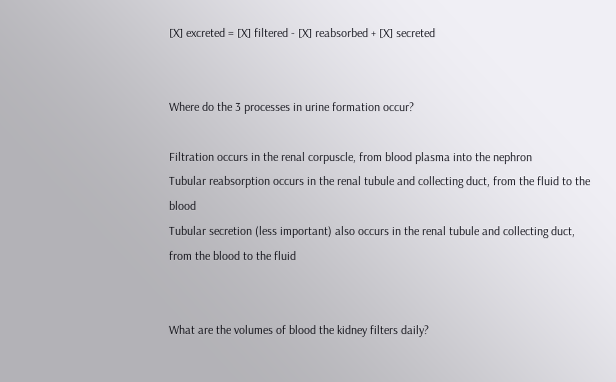[X] excreted = [X] filtered - [X] reabsorbed + [X] secreted


Where do the 3 processes in urine formation occur?

Filtration occurs in the renal corpuscle, from blood plasma into the nephron
Tubular reabsorption occurs in the renal tubule and collecting duct, from the fluid to the blood
Tubular secretion (less important) also occurs in the renal tubule and collecting duct, from the blood to the fluid


What are the volumes of blood the kidney filters daily?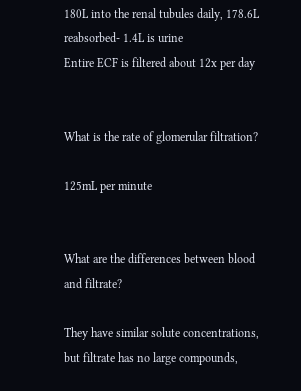180L into the renal tubules daily, 178.6L reabsorbed- 1.4L is urine
Entire ECF is filtered about 12x per day


What is the rate of glomerular filtration?

125mL per minute


What are the differences between blood and filtrate?

They have similar solute concentrations, but filtrate has no large compounds,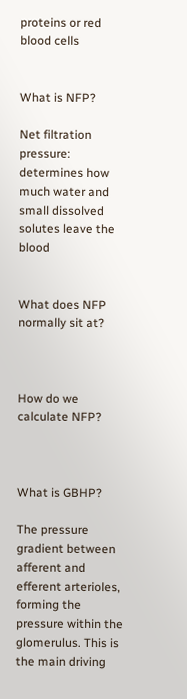proteins or red blood cells


What is NFP?

Net filtration pressure: determines how much water and small dissolved solutes leave the blood


What does NFP normally sit at?



How do we calculate NFP?



What is GBHP?

The pressure gradient between afferent and efferent arterioles, forming the pressure within the glomerulus. This is the main driving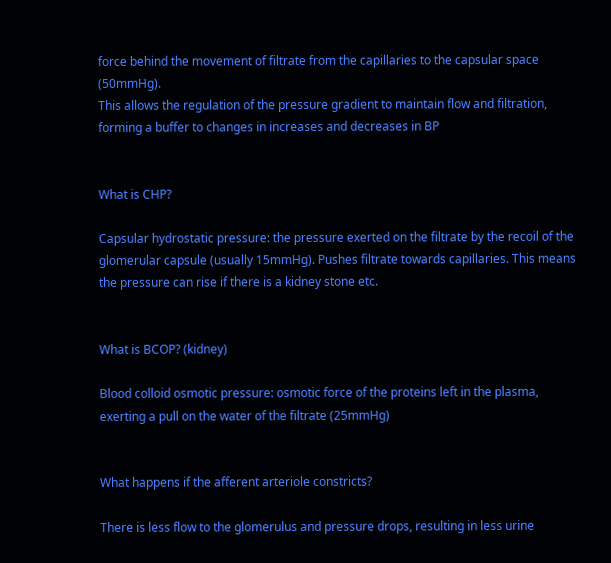force behind the movement of filtrate from the capillaries to the capsular space (50mmHg).
This allows the regulation of the pressure gradient to maintain flow and filtration, forming a buffer to changes in increases and decreases in BP


What is CHP?

Capsular hydrostatic pressure: the pressure exerted on the filtrate by the recoil of the glomerular capsule (usually 15mmHg). Pushes filtrate towards capillaries. This means the pressure can rise if there is a kidney stone etc.


What is BCOP? (kidney)

Blood colloid osmotic pressure: osmotic force of the proteins left in the plasma, exerting a pull on the water of the filtrate (25mmHg)


What happens if the afferent arteriole constricts?

There is less flow to the glomerulus and pressure drops, resulting in less urine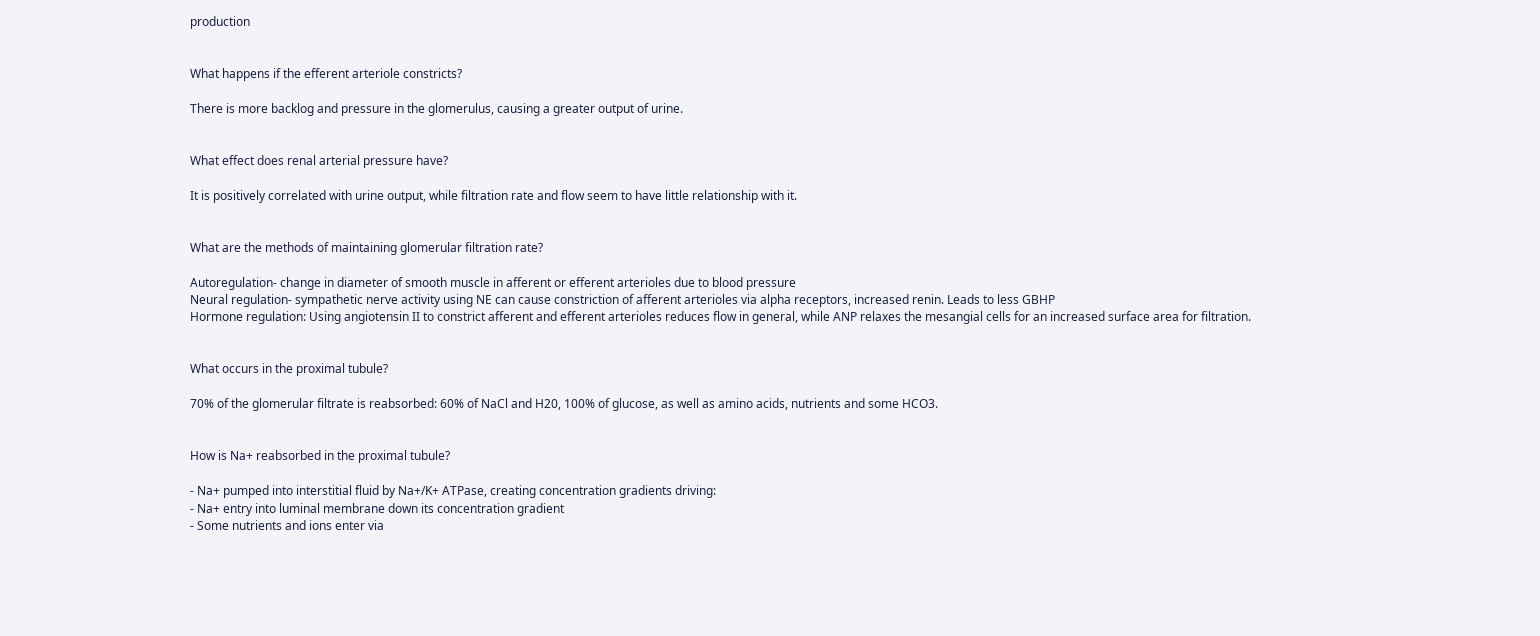production


What happens if the efferent arteriole constricts?

There is more backlog and pressure in the glomerulus, causing a greater output of urine.


What effect does renal arterial pressure have?

It is positively correlated with urine output, while filtration rate and flow seem to have little relationship with it.


What are the methods of maintaining glomerular filtration rate?

Autoregulation- change in diameter of smooth muscle in afferent or efferent arterioles due to blood pressure
Neural regulation- sympathetic nerve activity using NE can cause constriction of afferent arterioles via alpha receptors, increased renin. Leads to less GBHP
Hormone regulation: Using angiotensin II to constrict afferent and efferent arterioles reduces flow in general, while ANP relaxes the mesangial cells for an increased surface area for filtration.


What occurs in the proximal tubule?

70% of the glomerular filtrate is reabsorbed: 60% of NaCl and H20, 100% of glucose, as well as amino acids, nutrients and some HCO3.


How is Na+ reabsorbed in the proximal tubule?

- Na+ pumped into interstitial fluid by Na+/K+ ATPase, creating concentration gradients driving:
- Na+ entry into luminal membrane down its concentration gradient
- Some nutrients and ions enter via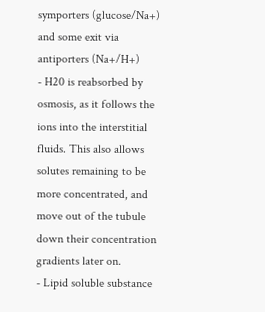symporters (glucose/Na+) and some exit via antiporters (Na+/H+)
- H20 is reabsorbed by osmosis, as it follows the ions into the interstitial fluids. This also allows solutes remaining to be more concentrated, and move out of the tubule down their concentration gradients later on.
- Lipid soluble substance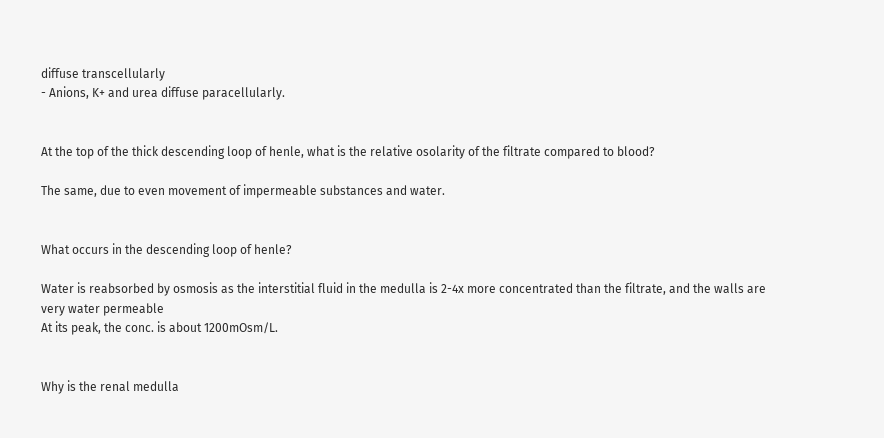diffuse transcellularly
- Anions, K+ and urea diffuse paracellularly.


At the top of the thick descending loop of henle, what is the relative osolarity of the filtrate compared to blood?

The same, due to even movement of impermeable substances and water.


What occurs in the descending loop of henle?

Water is reabsorbed by osmosis as the interstitial fluid in the medulla is 2-4x more concentrated than the filtrate, and the walls are very water permeable
At its peak, the conc. is about 1200mOsm/L.


Why is the renal medulla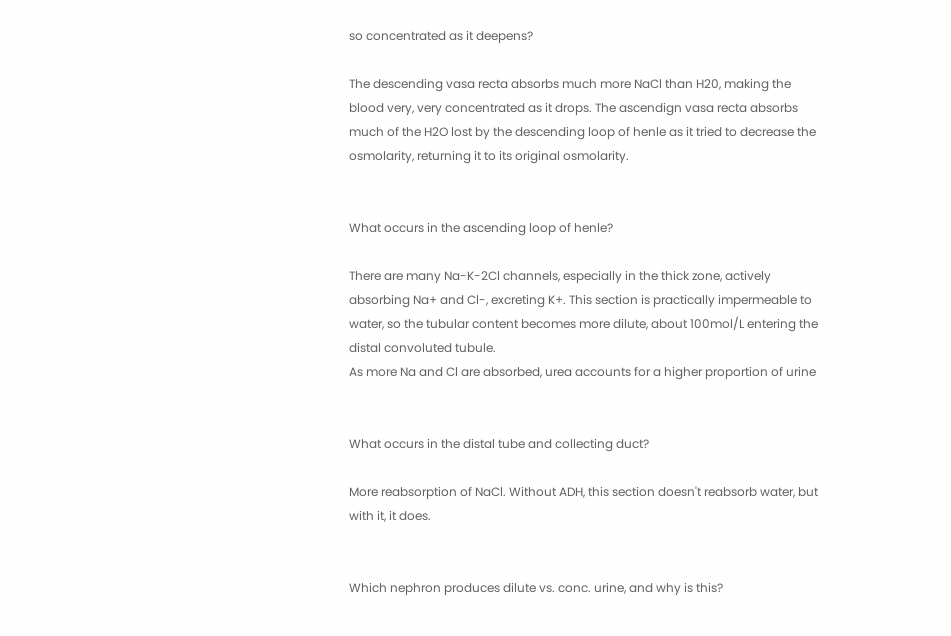so concentrated as it deepens?

The descending vasa recta absorbs much more NaCl than H20, making the blood very, very concentrated as it drops. The ascendign vasa recta absorbs much of the H2O lost by the descending loop of henle as it tried to decrease the osmolarity, returning it to its original osmolarity.


What occurs in the ascending loop of henle?

There are many Na-K-2Cl channels, especially in the thick zone, actively absorbing Na+ and Cl-, excreting K+. This section is practically impermeable to water, so the tubular content becomes more dilute, about 100mol/L entering the distal convoluted tubule.
As more Na and Cl are absorbed, urea accounts for a higher proportion of urine


What occurs in the distal tube and collecting duct?

More reabsorption of NaCl. Without ADH, this section doesn't reabsorb water, but with it, it does.


Which nephron produces dilute vs. conc. urine, and why is this?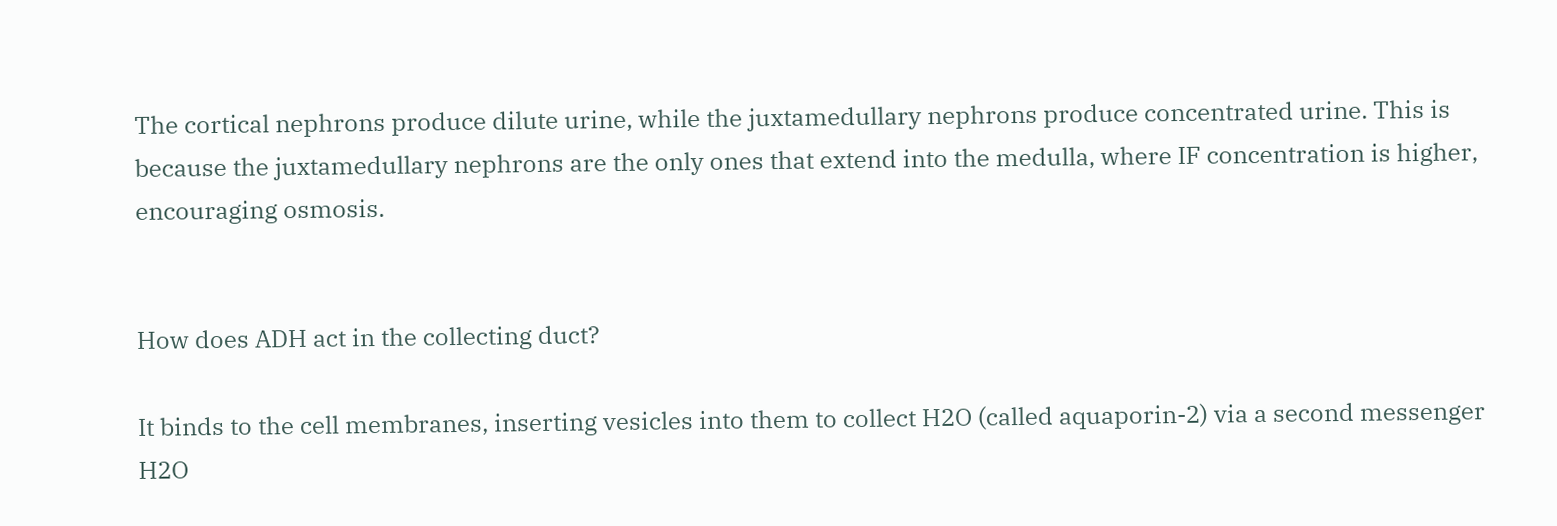The cortical nephrons produce dilute urine, while the juxtamedullary nephrons produce concentrated urine. This is because the juxtamedullary nephrons are the only ones that extend into the medulla, where IF concentration is higher, encouraging osmosis.


How does ADH act in the collecting duct?

It binds to the cell membranes, inserting vesicles into them to collect H2O (called aquaporin-2) via a second messenger
H2O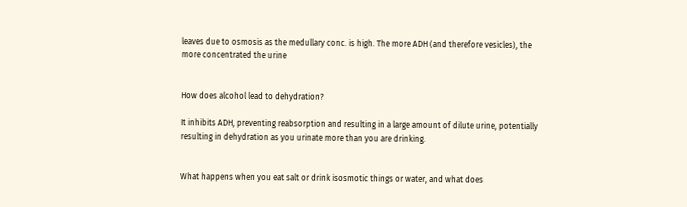leaves due to osmosis as the medullary conc. is high. The more ADH (and therefore vesicles), the more concentrated the urine


How does alcohol lead to dehydration?

It inhibits ADH, preventing reabsorption and resulting in a large amount of dilute urine, potentially resulting in dehydration as you urinate more than you are drinking.


What happens when you eat salt or drink isosmotic things or water, and what does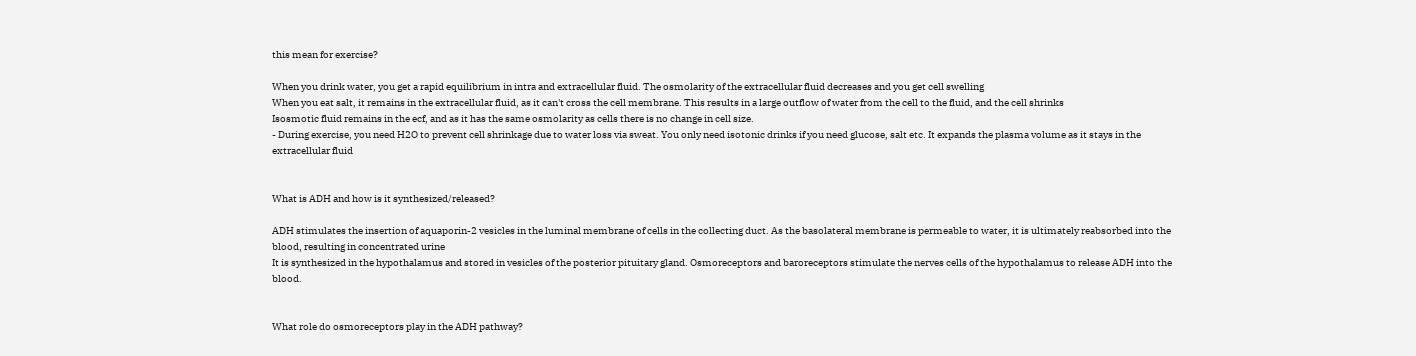this mean for exercise?

When you drink water, you get a rapid equilibrium in intra and extracellular fluid. The osmolarity of the extracellular fluid decreases and you get cell swelling
When you eat salt, it remains in the extracellular fluid, as it can't cross the cell membrane. This results in a large outflow of water from the cell to the fluid, and the cell shrinks
Isosmotic fluid remains in the ecf, and as it has the same osmolarity as cells there is no change in cell size.
- During exercise, you need H2O to prevent cell shrinkage due to water loss via sweat. You only need isotonic drinks if you need glucose, salt etc. It expands the plasma volume as it stays in the extracellular fluid


What is ADH and how is it synthesized/released?

ADH stimulates the insertion of aquaporin-2 vesicles in the luminal membrane of cells in the collecting duct. As the basolateral membrane is permeable to water, it is ultimately reabsorbed into the blood, resulting in concentrated urine
It is synthesized in the hypothalamus and stored in vesicles of the posterior pituitary gland. Osmoreceptors and baroreceptors stimulate the nerves cells of the hypothalamus to release ADH into the blood.


What role do osmoreceptors play in the ADH pathway?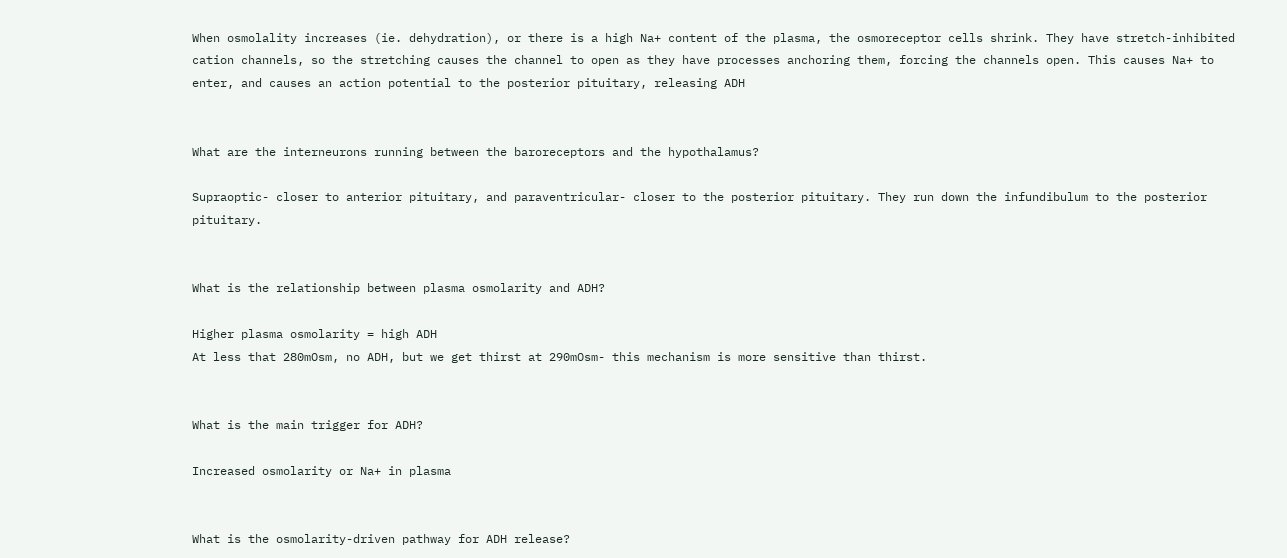When osmolality increases (ie. dehydration), or there is a high Na+ content of the plasma, the osmoreceptor cells shrink. They have stretch-inhibited cation channels, so the stretching causes the channel to open as they have processes anchoring them, forcing the channels open. This causes Na+ to enter, and causes an action potential to the posterior pituitary, releasing ADH


What are the interneurons running between the baroreceptors and the hypothalamus?

Supraoptic- closer to anterior pituitary, and paraventricular- closer to the posterior pituitary. They run down the infundibulum to the posterior pituitary.


What is the relationship between plasma osmolarity and ADH?

Higher plasma osmolarity = high ADH
At less that 280mOsm, no ADH, but we get thirst at 290mOsm- this mechanism is more sensitive than thirst.


What is the main trigger for ADH?

Increased osmolarity or Na+ in plasma


What is the osmolarity-driven pathway for ADH release?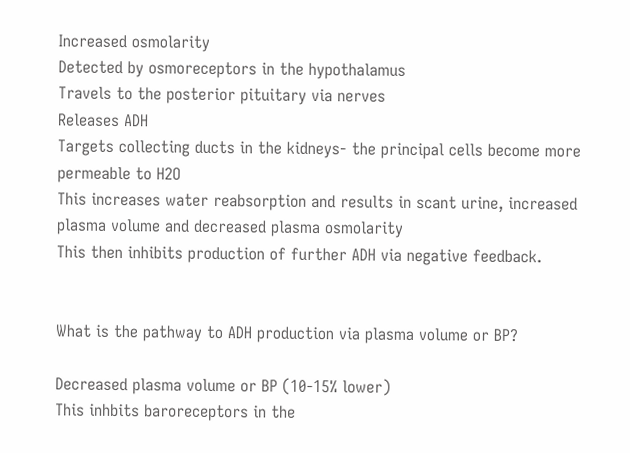Increased osmolarity
Detected by osmoreceptors in the hypothalamus
Travels to the posterior pituitary via nerves
Releases ADH
Targets collecting ducts in the kidneys- the principal cells become more permeable to H2O
This increases water reabsorption and results in scant urine, increased plasma volume and decreased plasma osmolarity
This then inhibits production of further ADH via negative feedback.


What is the pathway to ADH production via plasma volume or BP?

Decreased plasma volume or BP (10-15% lower)
This inhbits baroreceptors in the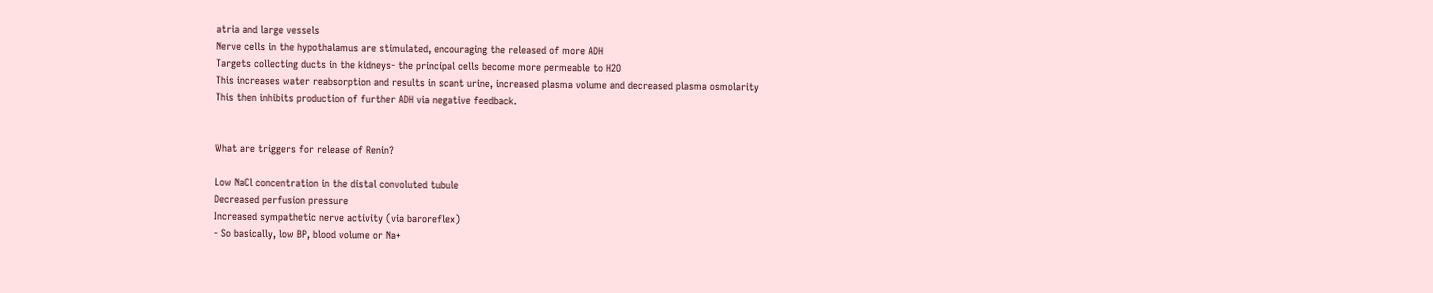atria and large vessels
Nerve cells in the hypothalamus are stimulated, encouraging the released of more ADH
Targets collecting ducts in the kidneys- the principal cells become more permeable to H2O
This increases water reabsorption and results in scant urine, increased plasma volume and decreased plasma osmolarity
This then inhibits production of further ADH via negative feedback.


What are triggers for release of Renin?

Low NaCl concentration in the distal convoluted tubule
Decreased perfusion pressure
Increased sympathetic nerve activity (via baroreflex)
- So basically, low BP, blood volume or Na+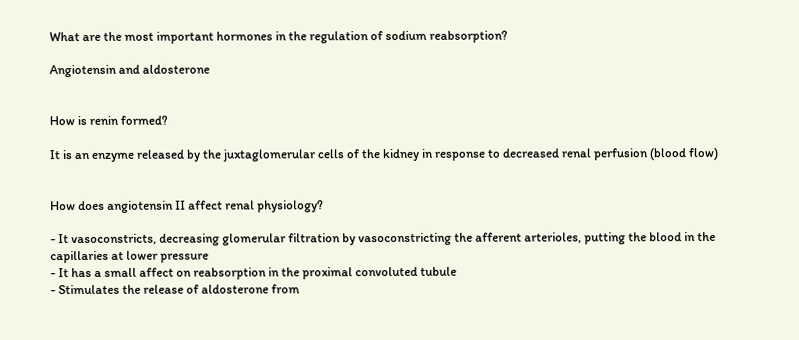What are the most important hormones in the regulation of sodium reabsorption?

Angiotensin and aldosterone


How is renin formed?

It is an enzyme released by the juxtaglomerular cells of the kidney in response to decreased renal perfusion (blood flow)


How does angiotensin II affect renal physiology?

- It vasoconstricts, decreasing glomerular filtration by vasoconstricting the afferent arterioles, putting the blood in the capillaries at lower pressure
- It has a small affect on reabsorption in the proximal convoluted tubule
- Stimulates the release of aldosterone from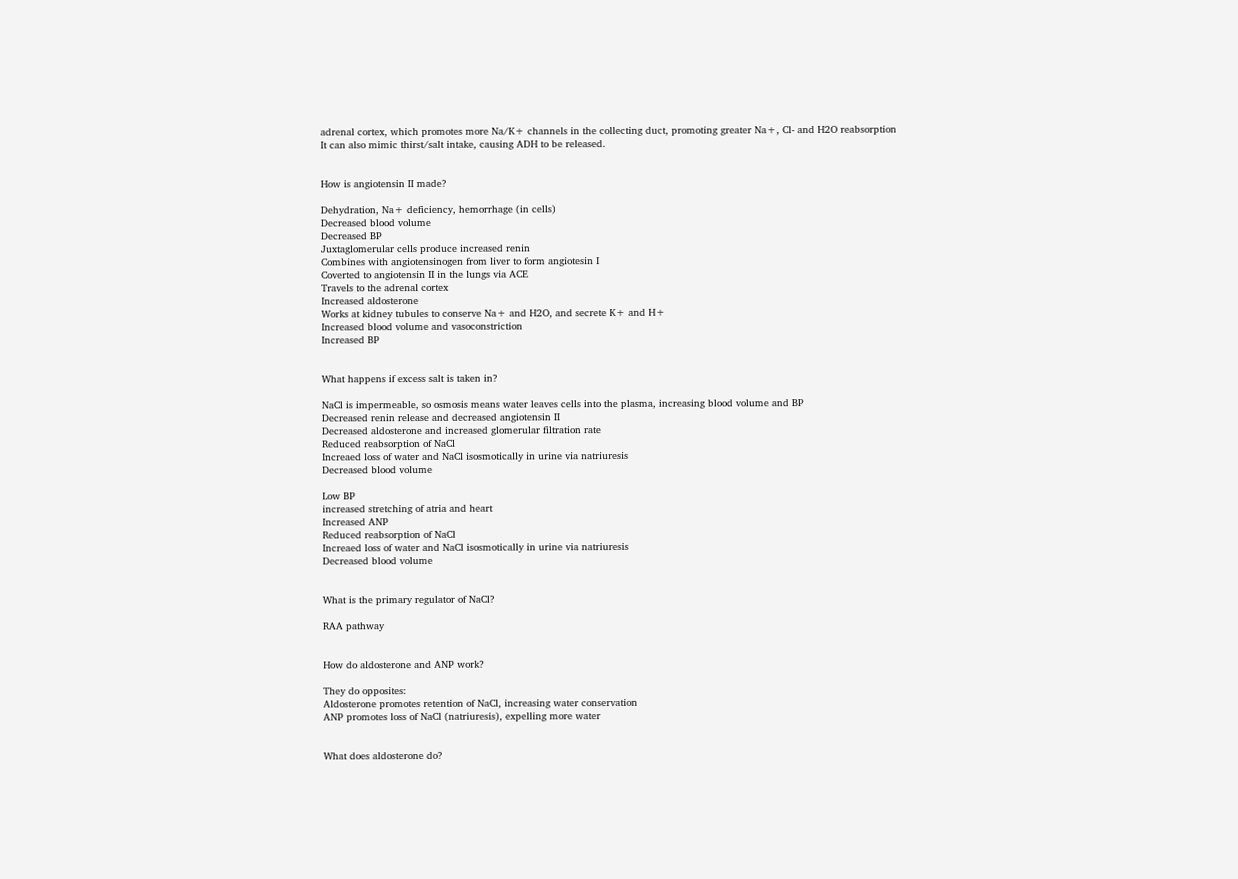adrenal cortex, which promotes more Na/K+ channels in the collecting duct, promoting greater Na+, Cl- and H2O reabsorption
It can also mimic thirst/salt intake, causing ADH to be released.


How is angiotensin II made?

Dehydration, Na+ deficiency, hemorrhage (in cells)
Decreased blood volume
Decreased BP
Juxtaglomerular cells produce increased renin
Combines with angiotensinogen from liver to form angiotesin I
Coverted to angiotensin II in the lungs via ACE
Travels to the adrenal cortex
Increased aldosterone
Works at kidney tubules to conserve Na+ and H2O, and secrete K+ and H+
Increased blood volume and vasoconstriction
Increased BP


What happens if excess salt is taken in?

NaCl is impermeable, so osmosis means water leaves cells into the plasma, increasing blood volume and BP
Decreased renin release and decreased angiotensin II
Decreased aldosterone and increased glomerular filtration rate
Reduced reabsorption of NaCl
Increaed loss of water and NaCl isosmotically in urine via natriuresis
Decreased blood volume

Low BP
increased stretching of atria and heart
Increased ANP
Reduced reabsorption of NaCl
Increaed loss of water and NaCl isosmotically in urine via natriuresis
Decreased blood volume


What is the primary regulator of NaCl?

RAA pathway


How do aldosterone and ANP work?

They do opposites:
Aldosterone promotes retention of NaCl, increasing water conservation
ANP promotes loss of NaCl (natriuresis), expelling more water


What does aldosterone do?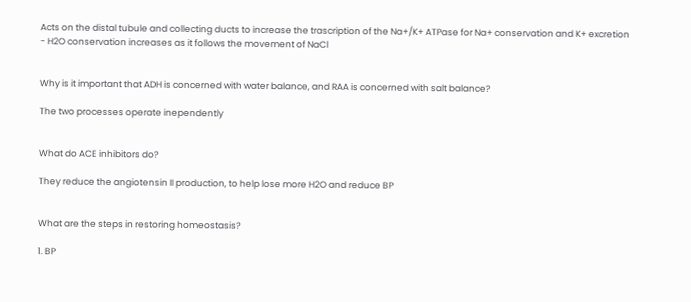Acts on the distal tubule and collecting ducts to increase the trascription of the Na+/K+ ATPase for Na+ conservation and K+ excretion
- H2O conservation increases as it follows the movement of NaCl


Why is it important that ADH is concerned with water balance, and RAA is concerned with salt balance?

The two processes operate inependently


What do ACE inhibitors do?

They reduce the angiotensin II production, to help lose more H2O and reduce BP


What are the steps in restoring homeostasis?

1. BP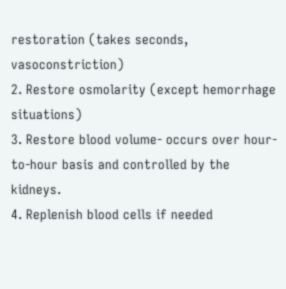restoration (takes seconds, vasoconstriction)
2. Restore osmolarity (except hemorrhage situations)
3. Restore blood volume- occurs over hour-to-hour basis and controlled by the kidneys.
4. Replenish blood cells if needed